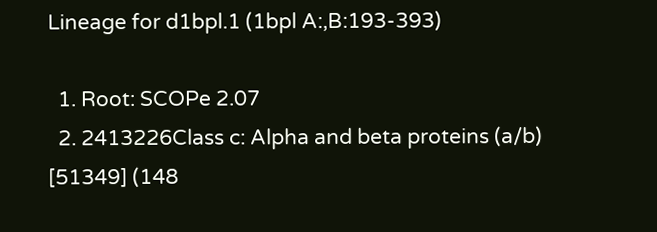Lineage for d1bpl.1 (1bpl A:,B:193-393)

  1. Root: SCOPe 2.07
  2. 2413226Class c: Alpha and beta proteins (a/b) [51349] (148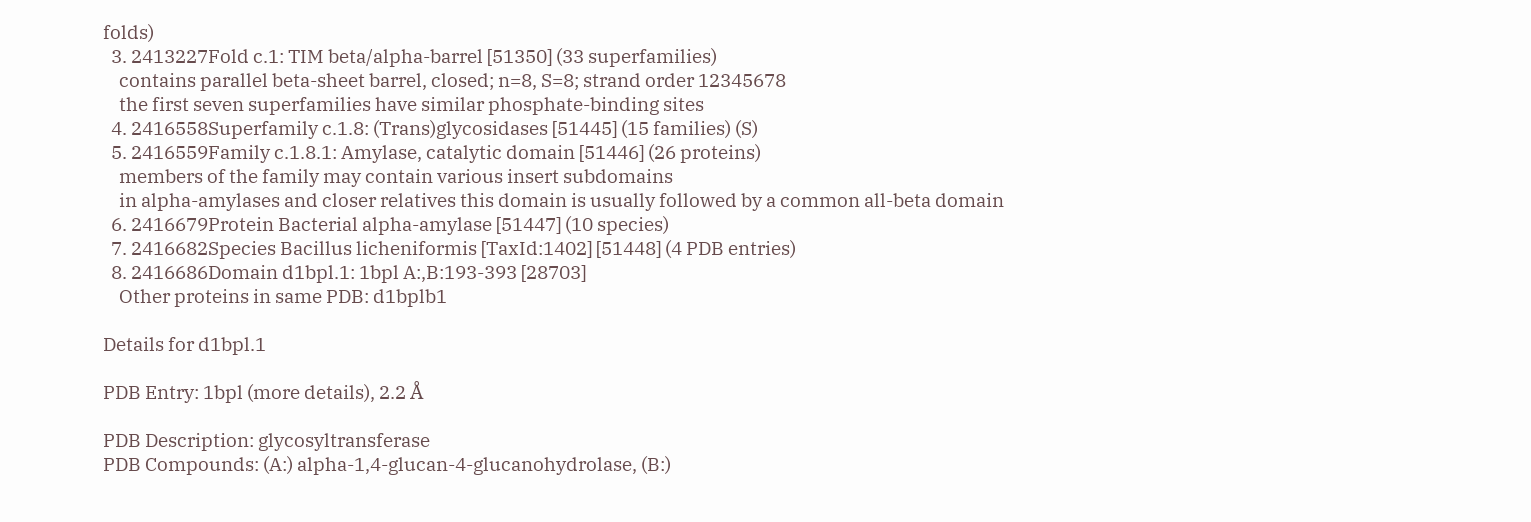folds)
  3. 2413227Fold c.1: TIM beta/alpha-barrel [51350] (33 superfamilies)
    contains parallel beta-sheet barrel, closed; n=8, S=8; strand order 12345678
    the first seven superfamilies have similar phosphate-binding sites
  4. 2416558Superfamily c.1.8: (Trans)glycosidases [51445] (15 families) (S)
  5. 2416559Family c.1.8.1: Amylase, catalytic domain [51446] (26 proteins)
    members of the family may contain various insert subdomains
    in alpha-amylases and closer relatives this domain is usually followed by a common all-beta domain
  6. 2416679Protein Bacterial alpha-amylase [51447] (10 species)
  7. 2416682Species Bacillus licheniformis [TaxId:1402] [51448] (4 PDB entries)
  8. 2416686Domain d1bpl.1: 1bpl A:,B:193-393 [28703]
    Other proteins in same PDB: d1bplb1

Details for d1bpl.1

PDB Entry: 1bpl (more details), 2.2 Å

PDB Description: glycosyltransferase
PDB Compounds: (A:) alpha-1,4-glucan-4-glucanohydrolase, (B:)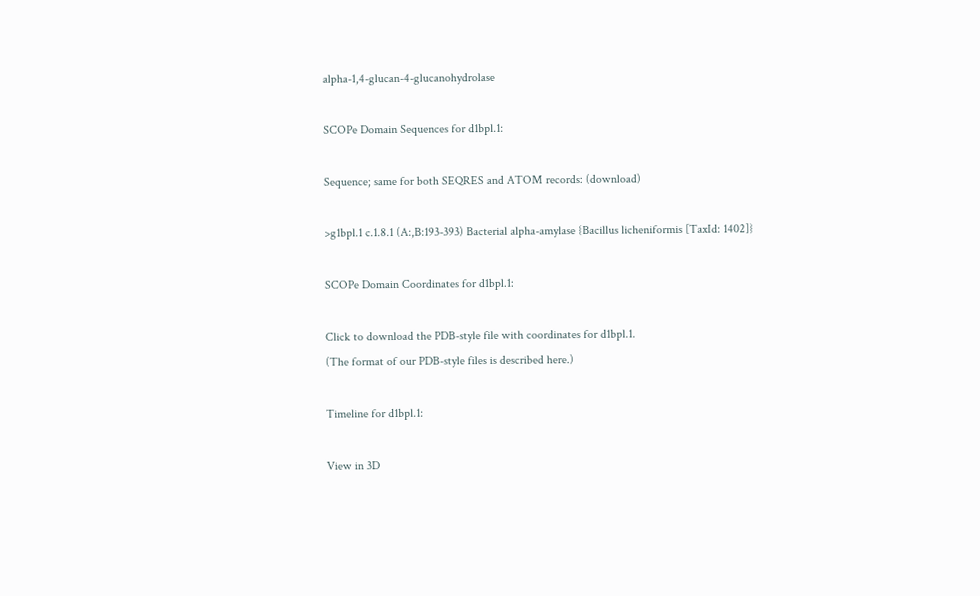alpha-1,4-glucan-4-glucanohydrolase

SCOPe Domain Sequences for d1bpl.1:

Sequence; same for both SEQRES and ATOM records: (download)

>g1bpl.1 c.1.8.1 (A:,B:193-393) Bacterial alpha-amylase {Bacillus licheniformis [TaxId: 1402]}

SCOPe Domain Coordinates for d1bpl.1:

Click to download the PDB-style file with coordinates for d1bpl.1.
(The format of our PDB-style files is described here.)

Timeline for d1bpl.1:

View in 3D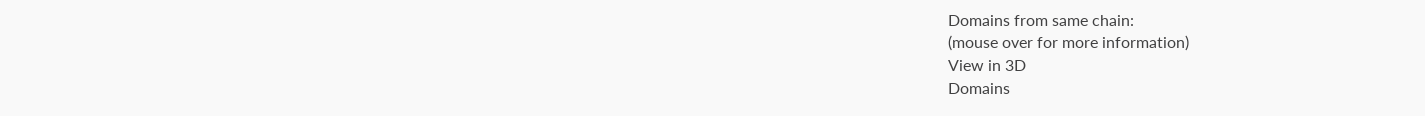Domains from same chain:
(mouse over for more information)
View in 3D
Domains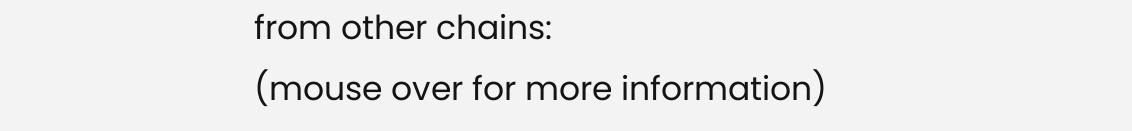from other chains:
(mouse over for more information)